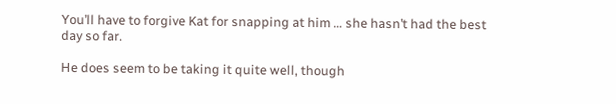You’ll have to forgive Kat for snapping at him … she hasn’t had the best day so far.

He does seem to be taking it quite well, though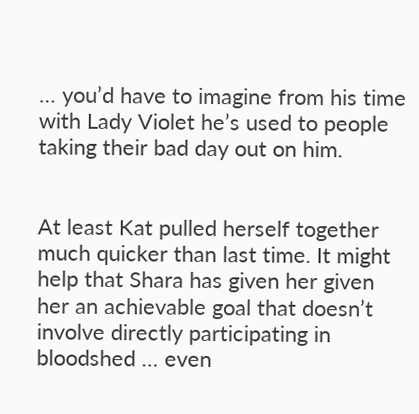… you’d have to imagine from his time with Lady Violet he’s used to people taking their bad day out on him.


At least Kat pulled herself together much quicker than last time. It might help that Shara has given her given her an achievable goal that doesn’t involve directly participating in bloodshed … even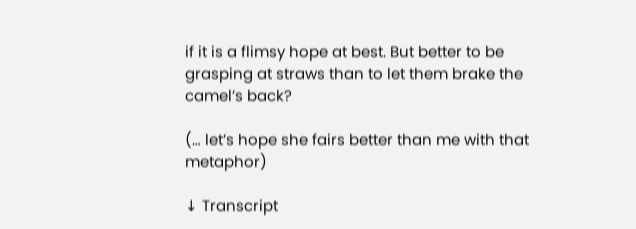if it is a flimsy hope at best. But better to be grasping at straws than to let them brake the camel’s back?

(… let’s hope she fairs better than me with that metaphor)

↓ Transcript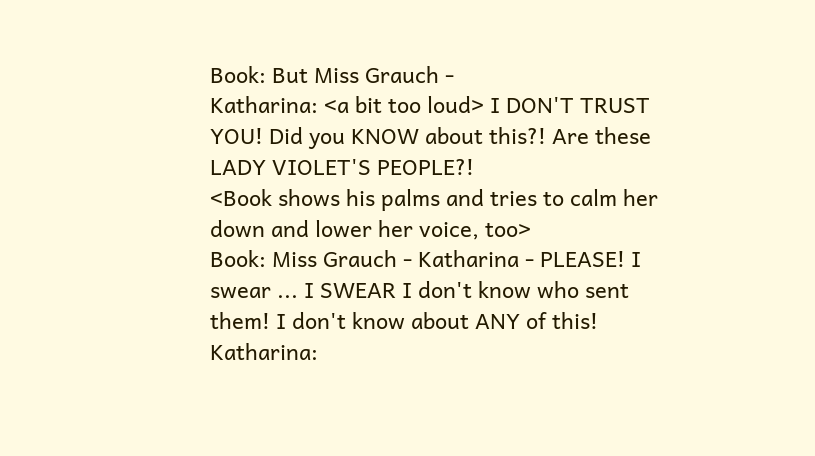Book: But Miss Grauch -
Katharina: <a bit too loud> I DON'T TRUST YOU! Did you KNOW about this?! Are these LADY VIOLET'S PEOPLE?!
<Book shows his palms and tries to calm her down and lower her voice, too>
Book: Miss Grauch - Katharina - PLEASE! I swear ... I SWEAR I don't know who sent them! I don't know about ANY of this!
Katharina: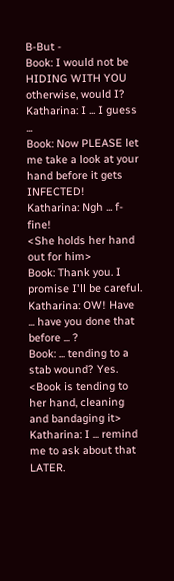B-But -
Book: I would not be HIDING WITH YOU otherwise, would I?
Katharina: I ... I guess ...
Book: Now PLEASE let me take a look at your hand before it gets INFECTED!
Katharina: Ngh ... f-fine!
<She holds her hand out for him>
Book: Thank you. I promise I'll be careful.
Katharina: OW! Have ... have you done that before ... ?
Book: ... tending to a stab wound? Yes.
<Book is tending to her hand, cleaning and bandaging it>
Katharina: I ... remind me to ask about that LATER.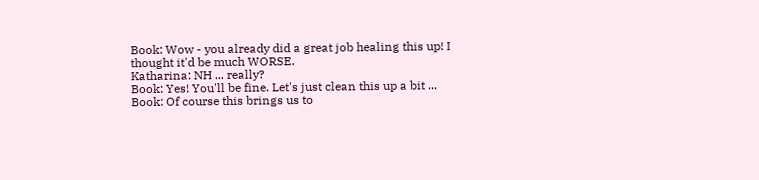Book: Wow - you already did a great job healing this up! I thought it'd be much WORSE.
Katharina: NH ... really?
Book: Yes! You'll be fine. Let's just clean this up a bit ...
Book: Of course this brings us to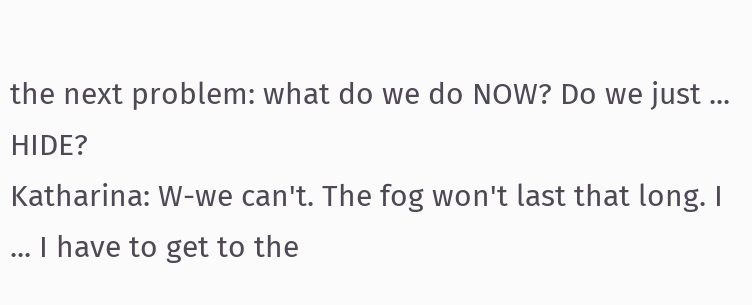the next problem: what do we do NOW? Do we just ... HIDE?
Katharina: W-we can't. The fog won't last that long. I ... I have to get to the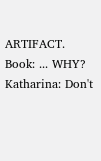ARTIFACT.
Book: ... WHY?
Katharina: Don't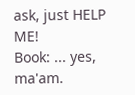ask, just HELP ME!
Book: ... yes, ma'am.